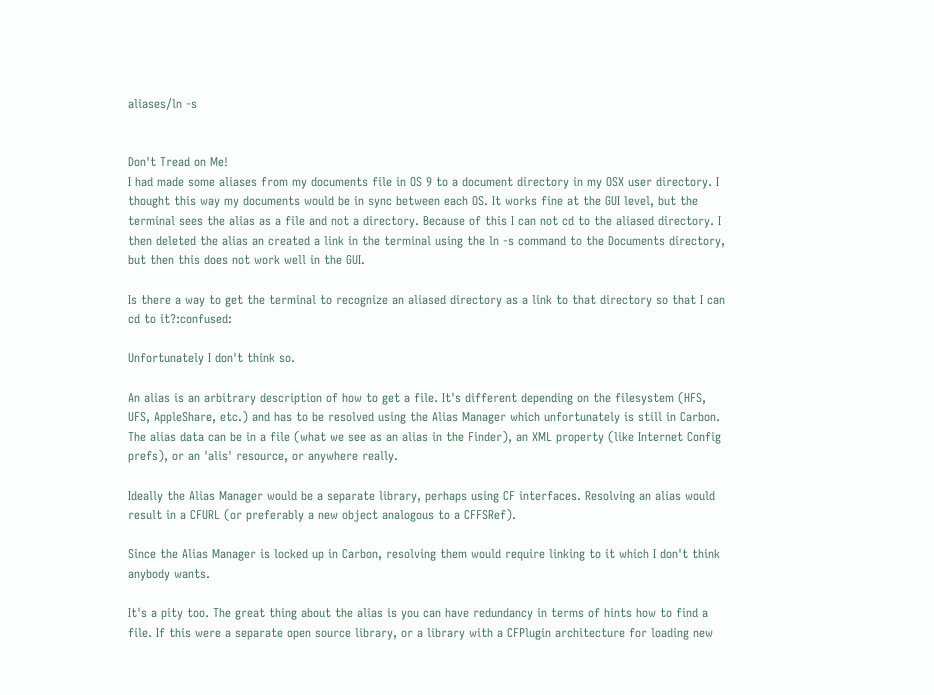aliases/ln -s


Don't Tread on Me!
I had made some aliases from my documents file in OS 9 to a document directory in my OSX user directory. I thought this way my documents would be in sync between each OS. It works fine at the GUI level, but the terminal sees the alias as a file and not a directory. Because of this I can not cd to the aliased directory. I then deleted the alias an created a link in the terminal using the ln -s command to the Documents directory, but then this does not work well in the GUI.

Is there a way to get the terminal to recognize an aliased directory as a link to that directory so that I can cd to it?:confused:

Unfortunately I don't think so.

An alias is an arbitrary description of how to get a file. It's different depending on the filesystem (HFS, UFS, AppleShare, etc.) and has to be resolved using the Alias Manager which unfortunately is still in Carbon. The alias data can be in a file (what we see as an alias in the Finder), an XML property (like Internet Config prefs), or an 'alis' resource, or anywhere really.

Ideally the Alias Manager would be a separate library, perhaps using CF interfaces. Resolving an alias would result in a CFURL (or preferably a new object analogous to a CFFSRef).

Since the Alias Manager is locked up in Carbon, resolving them would require linking to it which I don't think anybody wants.

It's a pity too. The great thing about the alias is you can have redundancy in terms of hints how to find a file. If this were a separate open source library, or a library with a CFPlugin architecture for loading new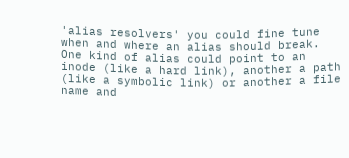'alias resolvers' you could fine tune when and where an alias should break. One kind of alias could point to an inode (like a hard link), another a path (like a symbolic link) or another a file name and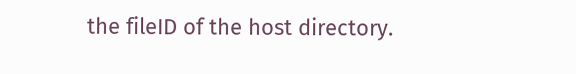the fileID of the host directory.